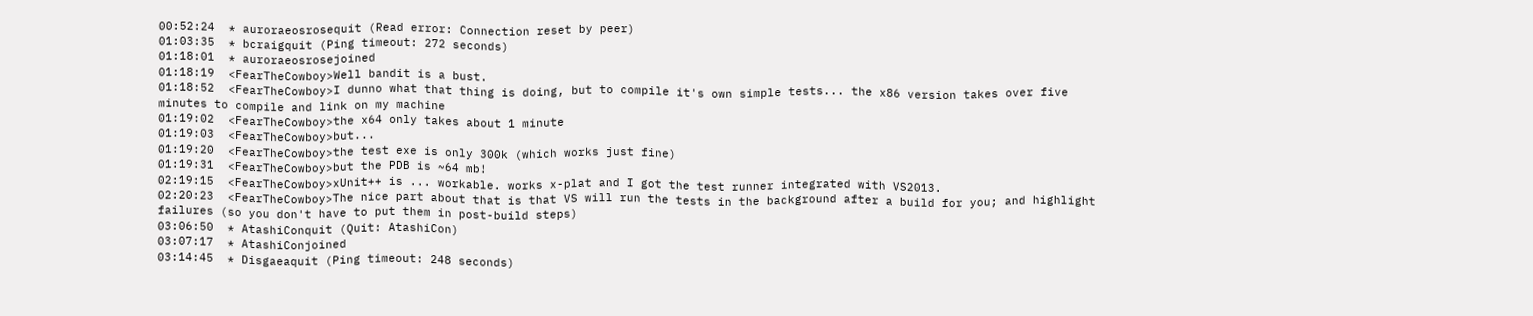00:52:24  * auroraeosrosequit (Read error: Connection reset by peer)
01:03:35  * bcraigquit (Ping timeout: 272 seconds)
01:18:01  * auroraeosrosejoined
01:18:19  <FearTheCowboy>Well bandit is a bust.
01:18:52  <FearTheCowboy>I dunno what that thing is doing, but to compile it's own simple tests... the x86 version takes over five minutes to compile and link on my machine
01:19:02  <FearTheCowboy>the x64 only takes about 1 minute
01:19:03  <FearTheCowboy>but...
01:19:20  <FearTheCowboy>the test exe is only 300k (which works just fine)
01:19:31  <FearTheCowboy>but the PDB is ~64 mb!
02:19:15  <FearTheCowboy>xUnit++ is ... workable. works x-plat and I got the test runner integrated with VS2013.
02:20:23  <FearTheCowboy>The nice part about that is that VS will run the tests in the background after a build for you; and highlight failures (so you don't have to put them in post-build steps)
03:06:50  * AtashiConquit (Quit: AtashiCon)
03:07:17  * AtashiConjoined
03:14:45  * Disgaeaquit (Ping timeout: 248 seconds)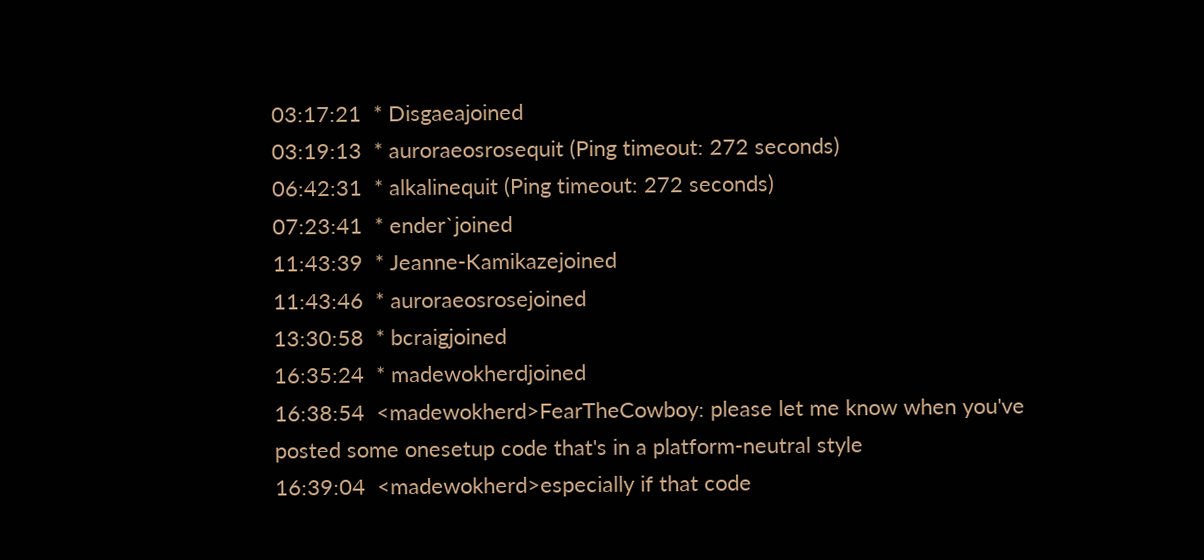03:17:21  * Disgaeajoined
03:19:13  * auroraeosrosequit (Ping timeout: 272 seconds)
06:42:31  * alkalinequit (Ping timeout: 272 seconds)
07:23:41  * ender`joined
11:43:39  * Jeanne-Kamikazejoined
11:43:46  * auroraeosrosejoined
13:30:58  * bcraigjoined
16:35:24  * madewokherdjoined
16:38:54  <madewokherd>FearTheCowboy: please let me know when you've posted some onesetup code that's in a platform-neutral style
16:39:04  <madewokherd>especially if that code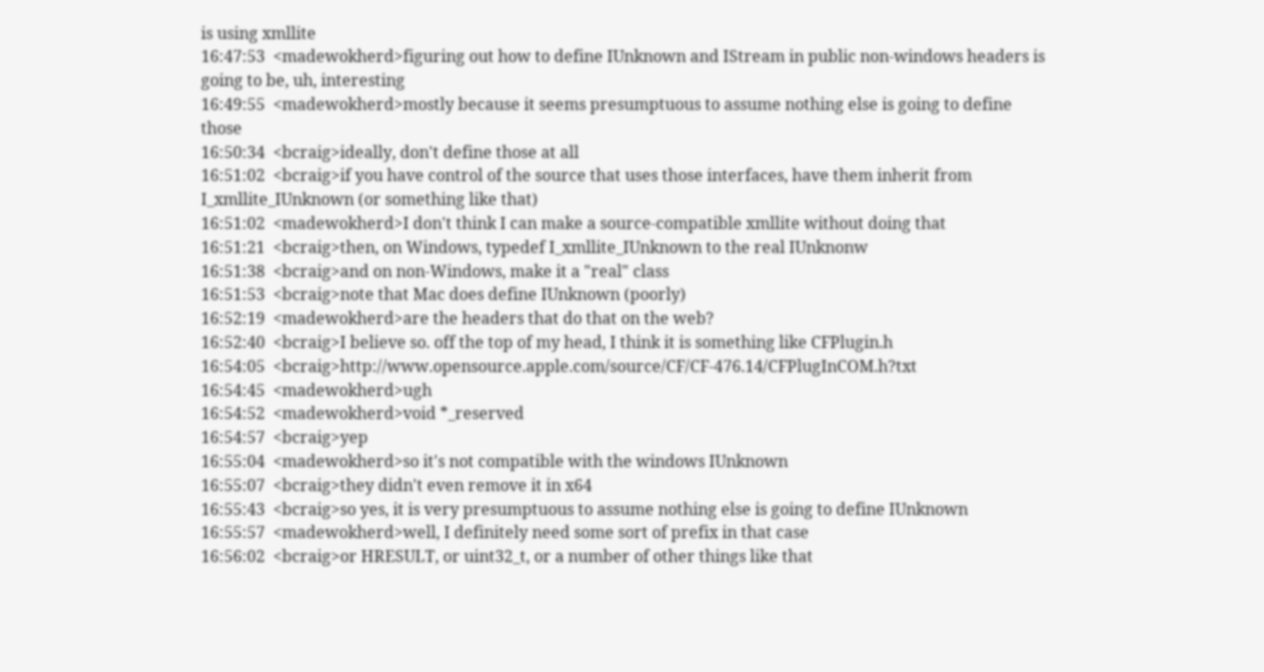is using xmllite
16:47:53  <madewokherd>figuring out how to define IUnknown and IStream in public non-windows headers is going to be, uh, interesting
16:49:55  <madewokherd>mostly because it seems presumptuous to assume nothing else is going to define those
16:50:34  <bcraig>ideally, don't define those at all
16:51:02  <bcraig>if you have control of the source that uses those interfaces, have them inherit from I_xmllite_IUnknown (or something like that)
16:51:02  <madewokherd>I don't think I can make a source-compatible xmllite without doing that
16:51:21  <bcraig>then, on Windows, typedef I_xmllite_IUnknown to the real IUnknonw
16:51:38  <bcraig>and on non-Windows, make it a "real" class
16:51:53  <bcraig>note that Mac does define IUnknown (poorly)
16:52:19  <madewokherd>are the headers that do that on the web?
16:52:40  <bcraig>I believe so. off the top of my head, I think it is something like CFPlugin.h
16:54:05  <bcraig>http://www.opensource.apple.com/source/CF/CF-476.14/CFPlugInCOM.h?txt
16:54:45  <madewokherd>ugh
16:54:52  <madewokherd>void *_reserved
16:54:57  <bcraig>yep
16:55:04  <madewokherd>so it's not compatible with the windows IUnknown
16:55:07  <bcraig>they didn't even remove it in x64
16:55:43  <bcraig>so yes, it is very presumptuous to assume nothing else is going to define IUnknown
16:55:57  <madewokherd>well, I definitely need some sort of prefix in that case
16:56:02  <bcraig>or HRESULT, or uint32_t, or a number of other things like that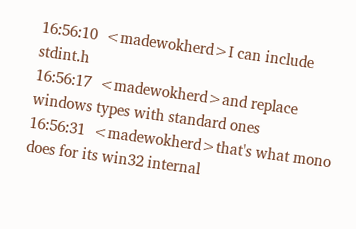16:56:10  <madewokherd>I can include stdint.h
16:56:17  <madewokherd>and replace windows types with standard ones
16:56:31  <madewokherd>that's what mono does for its win32 internal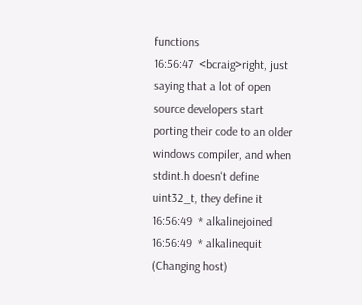functions
16:56:47  <bcraig>right, just saying that a lot of open source developers start porting their code to an older windows compiler, and when stdint.h doesn't define uint32_t, they define it
16:56:49  * alkalinejoined
16:56:49  * alkalinequit (Changing host)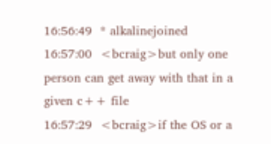16:56:49  * alkalinejoined
16:57:00  <bcraig>but only one person can get away with that in a given c++ file
16:57:29  <bcraig>if the OS or a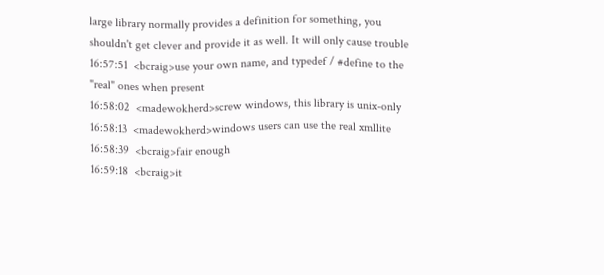large library normally provides a definition for something, you shouldn't get clever and provide it as well. It will only cause trouble
16:57:51  <bcraig>use your own name, and typedef / #define to the "real" ones when present
16:58:02  <madewokherd>screw windows, this library is unix-only
16:58:13  <madewokherd>windows users can use the real xmllite
16:58:39  <bcraig>fair enough
16:59:18  <bcraig>it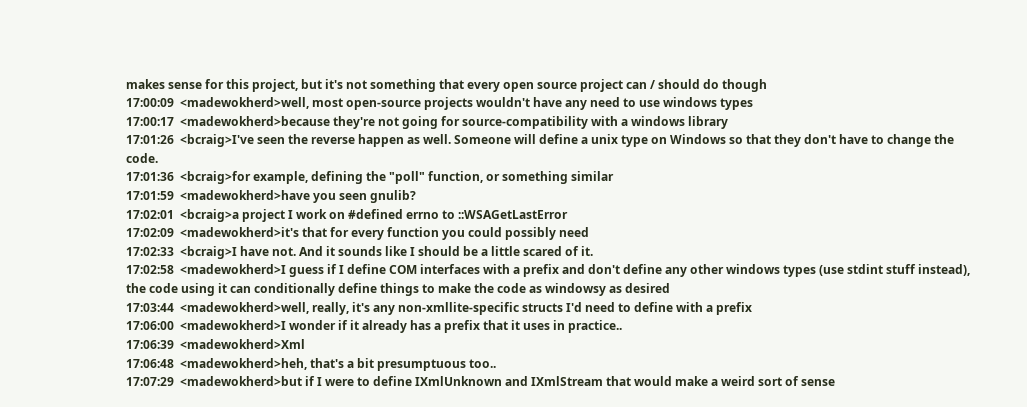makes sense for this project, but it's not something that every open source project can / should do though
17:00:09  <madewokherd>well, most open-source projects wouldn't have any need to use windows types
17:00:17  <madewokherd>because they're not going for source-compatibility with a windows library
17:01:26  <bcraig>I've seen the reverse happen as well. Someone will define a unix type on Windows so that they don't have to change the code.
17:01:36  <bcraig>for example, defining the "poll" function, or something similar
17:01:59  <madewokherd>have you seen gnulib?
17:02:01  <bcraig>a project I work on #defined errno to ::WSAGetLastError
17:02:09  <madewokherd>it's that for every function you could possibly need
17:02:33  <bcraig>I have not. And it sounds like I should be a little scared of it.
17:02:58  <madewokherd>I guess if I define COM interfaces with a prefix and don't define any other windows types (use stdint stuff instead), the code using it can conditionally define things to make the code as windowsy as desired
17:03:44  <madewokherd>well, really, it's any non-xmllite-specific structs I'd need to define with a prefix
17:06:00  <madewokherd>I wonder if it already has a prefix that it uses in practice..
17:06:39  <madewokherd>Xml
17:06:48  <madewokherd>heh, that's a bit presumptuous too..
17:07:29  <madewokherd>but if I were to define IXmlUnknown and IXmlStream that would make a weird sort of sense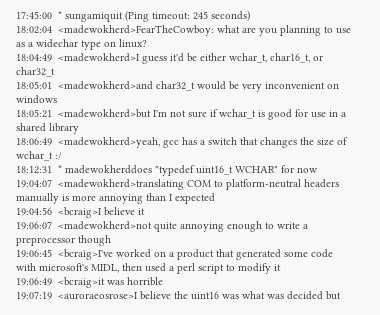17:45:00  * sungamiquit (Ping timeout: 245 seconds)
18:02:04  <madewokherd>FearTheCowboy: what are you planning to use as a widechar type on linux?
18:04:49  <madewokherd>I guess it'd be either wchar_t, char16_t, or char32_t
18:05:01  <madewokherd>and char32_t would be very inconvenient on windows
18:05:21  <madewokherd>but I'm not sure if wchar_t is good for use in a shared library
18:06:49  <madewokherd>yeah, gcc has a switch that changes the size of wchar_t :/
18:12:31  * madewokherddoes "typedef uint16_t WCHAR" for now
19:04:07  <madewokherd>translating COM to platform-neutral headers manually is more annoying than I expected
19:04:56  <bcraig>I believe it
19:06:07  <madewokherd>not quite annoying enough to write a preprocessor though
19:06:45  <bcraig>I've worked on a product that generated some code with microsoft's MIDL, then used a perl script to modify it
19:06:49  <bcraig>it was horrible
19:07:19  <auroraeosrose>I believe the uint16 was what was decided but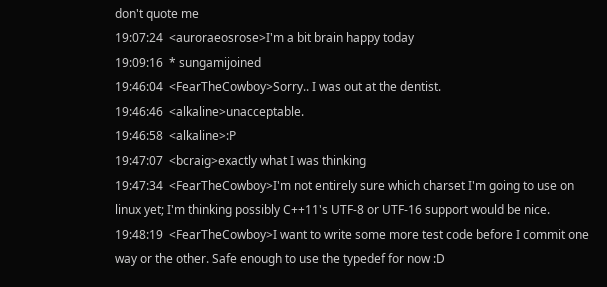don't quote me
19:07:24  <auroraeosrose>I'm a bit brain happy today
19:09:16  * sungamijoined
19:46:04  <FearTheCowboy>Sorry.. I was out at the dentist.
19:46:46  <alkaline>unacceptable.
19:46:58  <alkaline>:P
19:47:07  <bcraig>exactly what I was thinking
19:47:34  <FearTheCowboy>I'm not entirely sure which charset I'm going to use on linux yet; I'm thinking possibly C++11's UTF-8 or UTF-16 support would be nice.
19:48:19  <FearTheCowboy>I want to write some more test code before I commit one way or the other. Safe enough to use the typedef for now :D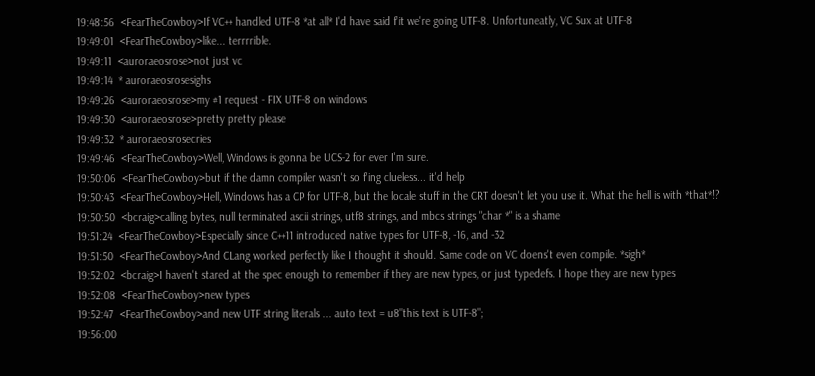19:48:56  <FearTheCowboy>If VC++ handled UTF-8 *at all* I'd have said f'it we're going UTF-8. Unfortuneatly, VC Sux at UTF-8
19:49:01  <FearTheCowboy>like... terrrrible.
19:49:11  <auroraeosrose>not just vc
19:49:14  * auroraeosrosesighs
19:49:26  <auroraeosrose>my #1 request - FIX UTF-8 on windows
19:49:30  <auroraeosrose>pretty pretty please
19:49:32  * auroraeosrosecries
19:49:46  <FearTheCowboy>Well, Windows is gonna be UCS-2 for ever I'm sure.
19:50:06  <FearTheCowboy>but if the damn compiler wasn't so f'ing clueless... it'd help
19:50:43  <FearTheCowboy>Hell, Windows has a CP for UTF-8, but the locale stuff in the CRT doesn't let you use it. What the hell is with *that*!?
19:50:50  <bcraig>calling bytes, null terminated ascii strings, utf8 strings, and mbcs strings "char *" is a shame
19:51:24  <FearTheCowboy>Especially since C++11 introduced native types for UTF-8, -16, and -32
19:51:50  <FearTheCowboy>And CLang worked perfectly like I thought it should. Same code on VC doens't even compile. *sigh*
19:52:02  <bcraig>I haven't stared at the spec enough to remember if they are new types, or just typedefs. I hope they are new types
19:52:08  <FearTheCowboy>new types
19:52:47  <FearTheCowboy>and new UTF string literals ... auto text = u8"this text is UTF-8";
19:56:00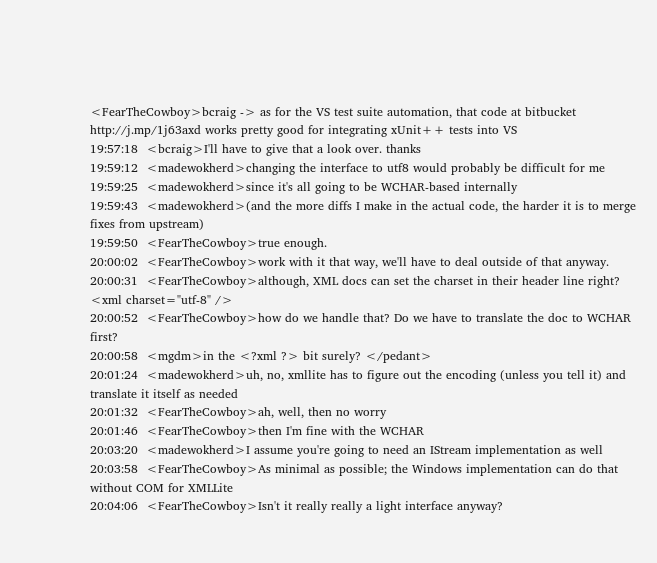<FearTheCowboy>bcraig -> as for the VS test suite automation, that code at bitbucket http://j.mp/1j63axd works pretty good for integrating xUnit++ tests into VS
19:57:18  <bcraig>I'll have to give that a look over. thanks
19:59:12  <madewokherd>changing the interface to utf8 would probably be difficult for me
19:59:25  <madewokherd>since it's all going to be WCHAR-based internally
19:59:43  <madewokherd>(and the more diffs I make in the actual code, the harder it is to merge fixes from upstream)
19:59:50  <FearTheCowboy>true enough.
20:00:02  <FearTheCowboy>work with it that way, we'll have to deal outside of that anyway.
20:00:31  <FearTheCowboy>although, XML docs can set the charset in their header line right? <xml charset="utf-8" />
20:00:52  <FearTheCowboy>how do we handle that? Do we have to translate the doc to WCHAR first?
20:00:58  <mgdm>in the <?xml ?> bit surely? </pedant>
20:01:24  <madewokherd>uh, no, xmllite has to figure out the encoding (unless you tell it) and translate it itself as needed
20:01:32  <FearTheCowboy>ah, well, then no worry
20:01:46  <FearTheCowboy>then I'm fine with the WCHAR
20:03:20  <madewokherd>I assume you're going to need an IStream implementation as well
20:03:58  <FearTheCowboy>As minimal as possible; the Windows implementation can do that without COM for XMLLite
20:04:06  <FearTheCowboy>Isn't it really really a light interface anyway?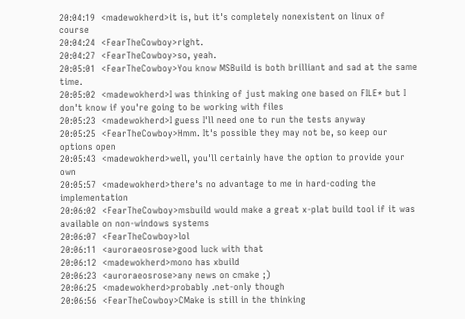20:04:19  <madewokherd>it is, but it's completely nonexistent on linux of course
20:04:24  <FearTheCowboy>right.
20:04:27  <FearTheCowboy>so, yeah.
20:05:01  <FearTheCowboy>You know MSBuild is both brilliant and sad at the same time.
20:05:02  <madewokherd>I was thinking of just making one based on FILE* but I don't know if you're going to be working with files
20:05:23  <madewokherd>I guess I'll need one to run the tests anyway
20:05:25  <FearTheCowboy>Hmm. It's possible they may not be, so keep our options open
20:05:43  <madewokherd>well, you'll certainly have the option to provide your own
20:05:57  <madewokherd>there's no advantage to me in hard-coding the implementation
20:06:02  <FearTheCowboy>msbuild would make a great x-plat build tool if it was available on non-windows systems
20:06:07  <FearTheCowboy>lol
20:06:11  <auroraeosrose>good luck with that
20:06:12  <madewokherd>mono has xbuild
20:06:23  <auroraeosrose>any news on cmake ;)
20:06:25  <madewokherd>probably .net-only though
20:06:56  <FearTheCowboy>CMake is still in the thinking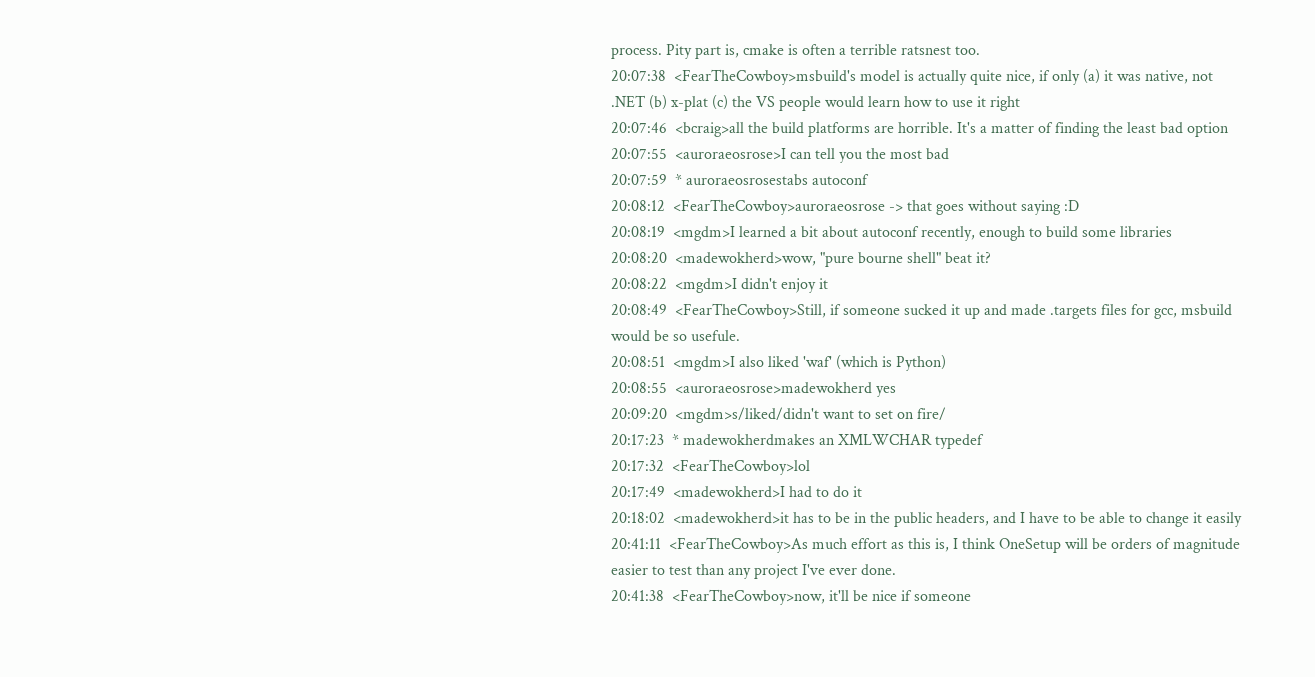process. Pity part is, cmake is often a terrible ratsnest too.
20:07:38  <FearTheCowboy>msbuild's model is actually quite nice, if only (a) it was native, not .NET (b) x-plat (c) the VS people would learn how to use it right
20:07:46  <bcraig>all the build platforms are horrible. It's a matter of finding the least bad option
20:07:55  <auroraeosrose>I can tell you the most bad
20:07:59  * auroraeosrosestabs autoconf
20:08:12  <FearTheCowboy>auroraeosrose -> that goes without saying :D
20:08:19  <mgdm>I learned a bit about autoconf recently, enough to build some libraries
20:08:20  <madewokherd>wow, "pure bourne shell" beat it?
20:08:22  <mgdm>I didn't enjoy it
20:08:49  <FearTheCowboy>Still, if someone sucked it up and made .targets files for gcc, msbuild would be so usefule.
20:08:51  <mgdm>I also liked 'waf' (which is Python)
20:08:55  <auroraeosrose>madewokherd yes
20:09:20  <mgdm>s/liked/didn't want to set on fire/
20:17:23  * madewokherdmakes an XMLWCHAR typedef
20:17:32  <FearTheCowboy>lol
20:17:49  <madewokherd>I had to do it
20:18:02  <madewokherd>it has to be in the public headers, and I have to be able to change it easily
20:41:11  <FearTheCowboy>As much effort as this is, I think OneSetup will be orders of magnitude easier to test than any project I've ever done.
20:41:38  <FearTheCowboy>now, it'll be nice if someone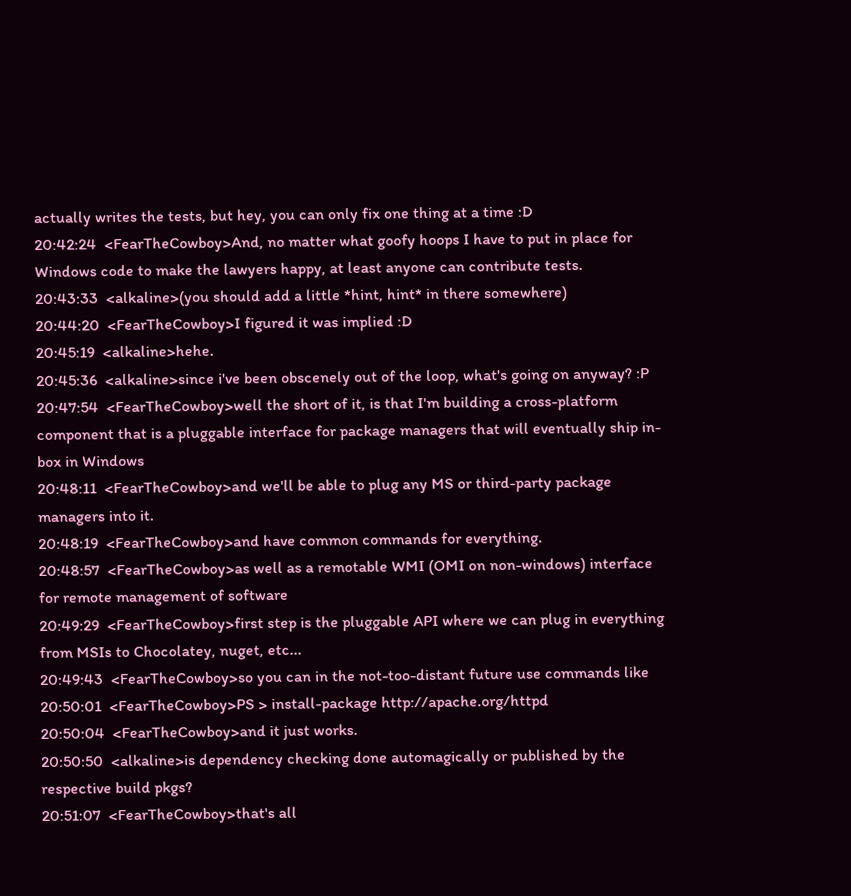actually writes the tests, but hey, you can only fix one thing at a time :D
20:42:24  <FearTheCowboy>And, no matter what goofy hoops I have to put in place for Windows code to make the lawyers happy, at least anyone can contribute tests.
20:43:33  <alkaline>(you should add a little *hint, hint* in there somewhere)
20:44:20  <FearTheCowboy>I figured it was implied :D
20:45:19  <alkaline>hehe.
20:45:36  <alkaline>since i've been obscenely out of the loop, what's going on anyway? :P
20:47:54  <FearTheCowboy>well the short of it, is that I'm building a cross-platform component that is a pluggable interface for package managers that will eventually ship in-box in Windows
20:48:11  <FearTheCowboy>and we'll be able to plug any MS or third-party package managers into it.
20:48:19  <FearTheCowboy>and have common commands for everything.
20:48:57  <FearTheCowboy>as well as a remotable WMI (OMI on non-windows) interface for remote management of software
20:49:29  <FearTheCowboy>first step is the pluggable API where we can plug in everything from MSIs to Chocolatey, nuget, etc...
20:49:43  <FearTheCowboy>so you can in the not-too-distant future use commands like
20:50:01  <FearTheCowboy>PS > install-package http://apache.org/httpd
20:50:04  <FearTheCowboy>and it just works.
20:50:50  <alkaline>is dependency checking done automagically or published by the respective build pkgs?
20:51:07  <FearTheCowboy>that's all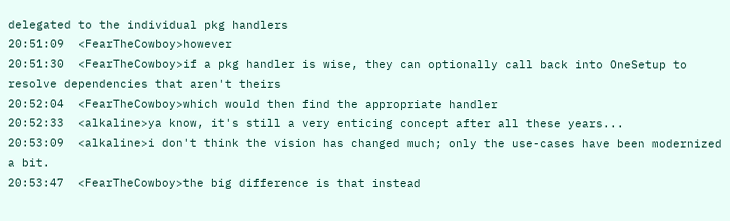delegated to the individual pkg handlers
20:51:09  <FearTheCowboy>however
20:51:30  <FearTheCowboy>if a pkg handler is wise, they can optionally call back into OneSetup to resolve dependencies that aren't theirs
20:52:04  <FearTheCowboy>which would then find the appropriate handler
20:52:33  <alkaline>ya know, it's still a very enticing concept after all these years...
20:53:09  <alkaline>i don't think the vision has changed much; only the use-cases have been modernized a bit.
20:53:47  <FearTheCowboy>the big difference is that instead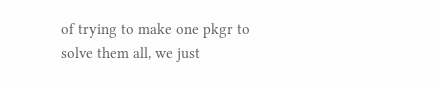of trying to make one pkgr to solve them all, we just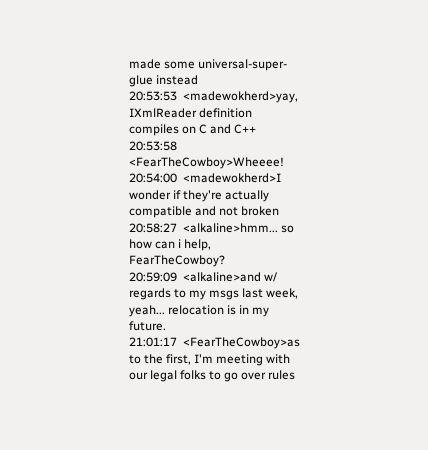made some universal-super-glue instead
20:53:53  <madewokherd>yay, IXmlReader definition compiles on C and C++
20:53:58  <FearTheCowboy>Wheeee!
20:54:00  <madewokherd>I wonder if they're actually compatible and not broken
20:58:27  <alkaline>hmm... so how can i help, FearTheCowboy?
20:59:09  <alkaline>and w/ regards to my msgs last week, yeah... relocation is in my future.
21:01:17  <FearTheCowboy>as to the first, I'm meeting with our legal folks to go over rules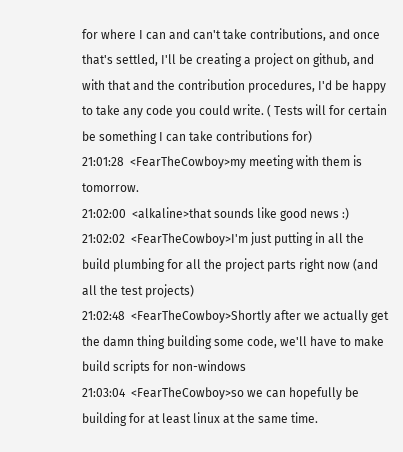for where I can and can't take contributions, and once that's settled, I'll be creating a project on github, and with that and the contribution procedures, I'd be happy to take any code you could write. ( Tests will for certain be something I can take contributions for)
21:01:28  <FearTheCowboy>my meeting with them is tomorrow.
21:02:00  <alkaline>that sounds like good news :)
21:02:02  <FearTheCowboy>I'm just putting in all the build plumbing for all the project parts right now (and all the test projects)
21:02:48  <FearTheCowboy>Shortly after we actually get the damn thing building some code, we'll have to make build scripts for non-windows
21:03:04  <FearTheCowboy>so we can hopefully be building for at least linux at the same time.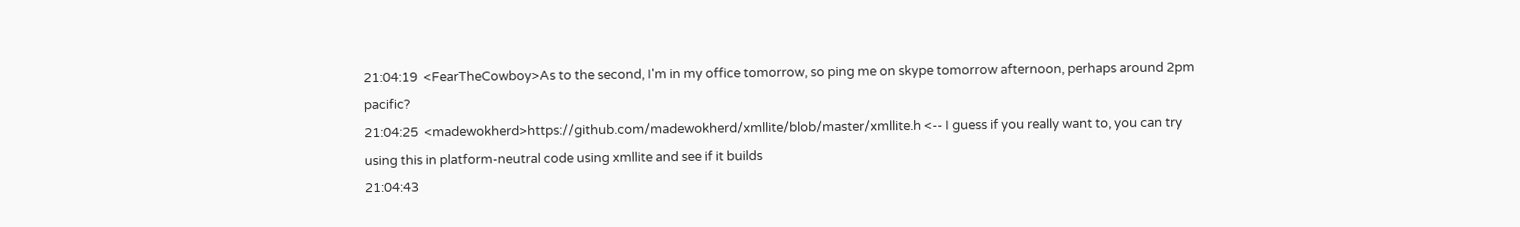21:04:19  <FearTheCowboy>As to the second, I'm in my office tomorrow, so ping me on skype tomorrow afternoon, perhaps around 2pm pacific?
21:04:25  <madewokherd>https://github.com/madewokherd/xmllite/blob/master/xmllite.h <-- I guess if you really want to, you can try using this in platform-neutral code using xmllite and see if it builds
21:04:43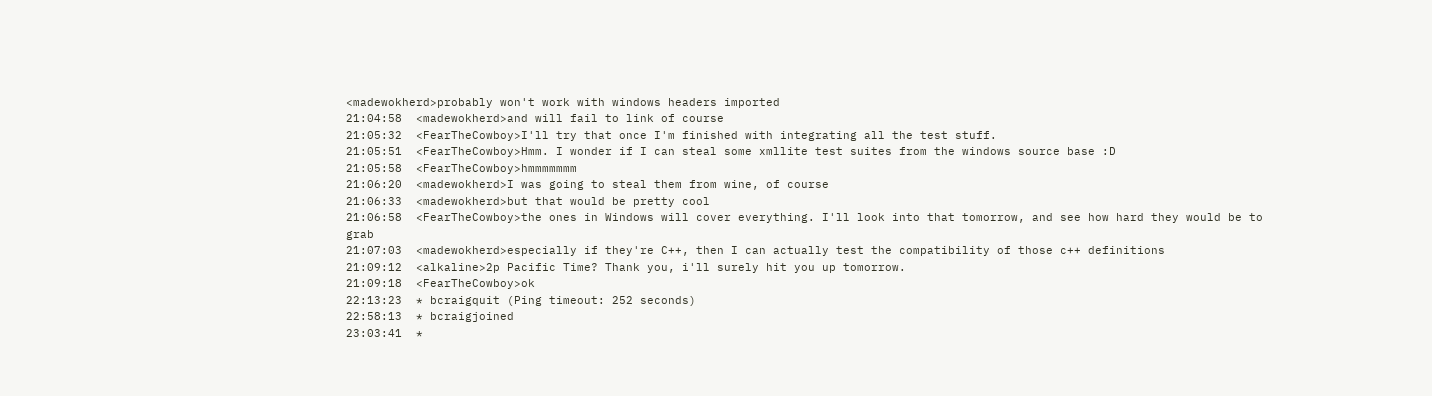<madewokherd>probably won't work with windows headers imported
21:04:58  <madewokherd>and will fail to link of course
21:05:32  <FearTheCowboy>I'll try that once I'm finished with integrating all the test stuff.
21:05:51  <FearTheCowboy>Hmm. I wonder if I can steal some xmllite test suites from the windows source base :D
21:05:58  <FearTheCowboy>hmmmmmmm
21:06:20  <madewokherd>I was going to steal them from wine, of course
21:06:33  <madewokherd>but that would be pretty cool
21:06:58  <FearTheCowboy>the ones in Windows will cover everything. I'll look into that tomorrow, and see how hard they would be to grab
21:07:03  <madewokherd>especially if they're C++, then I can actually test the compatibility of those c++ definitions
21:09:12  <alkaline>2p Pacific Time? Thank you, i'll surely hit you up tomorrow.
21:09:18  <FearTheCowboy>ok
22:13:23  * bcraigquit (Ping timeout: 252 seconds)
22:58:13  * bcraigjoined
23:03:41  *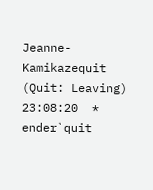Jeanne-Kamikazequit (Quit: Leaving)
23:08:20  * ender`quit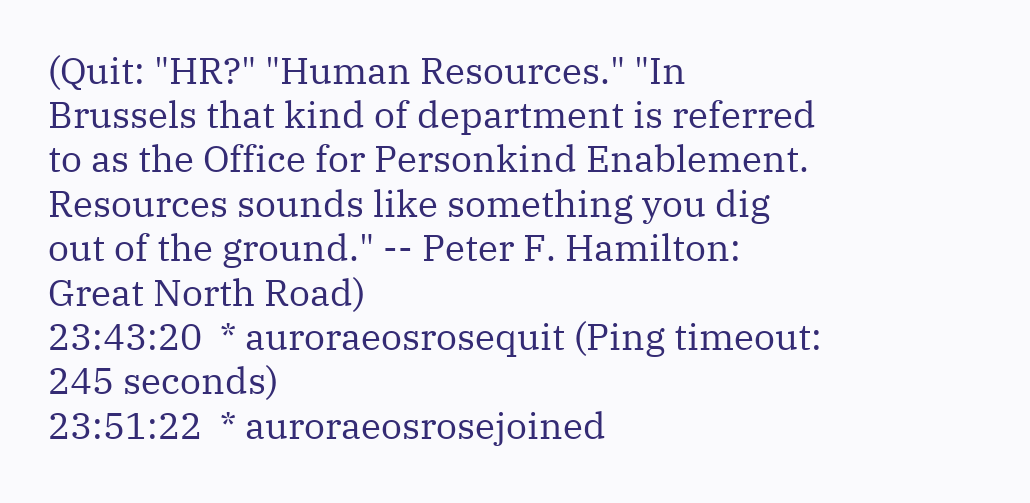(Quit: "HR?" "Human Resources." "In Brussels that kind of department is referred to as the Office for Personkind Enablement. Resources sounds like something you dig out of the ground." -- Peter F. Hamilton: Great North Road)
23:43:20  * auroraeosrosequit (Ping timeout: 245 seconds)
23:51:22  * auroraeosrosejoined